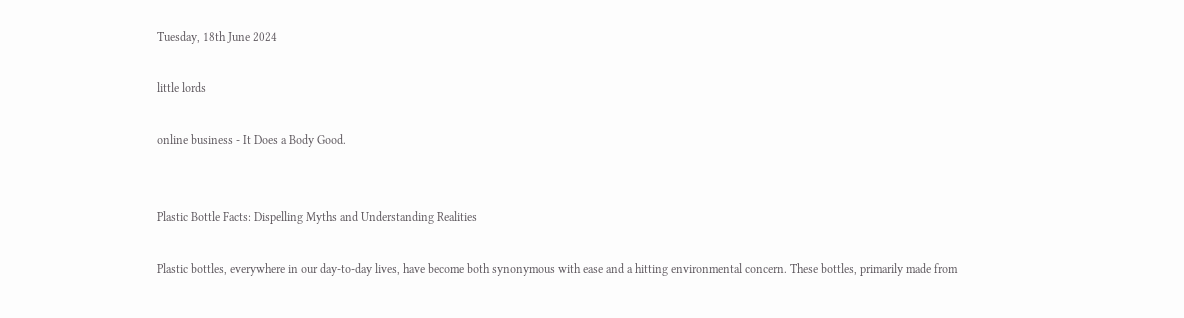Tuesday, 18th June 2024

little lords

online business - It Does a Body Good.


Plastic Bottle Facts: Dispelling Myths and Understanding Realities

Plastic bottles, everywhere in our day-to-day lives, have become both synonymous with ease and a hitting environmental concern. These bottles, primarily made from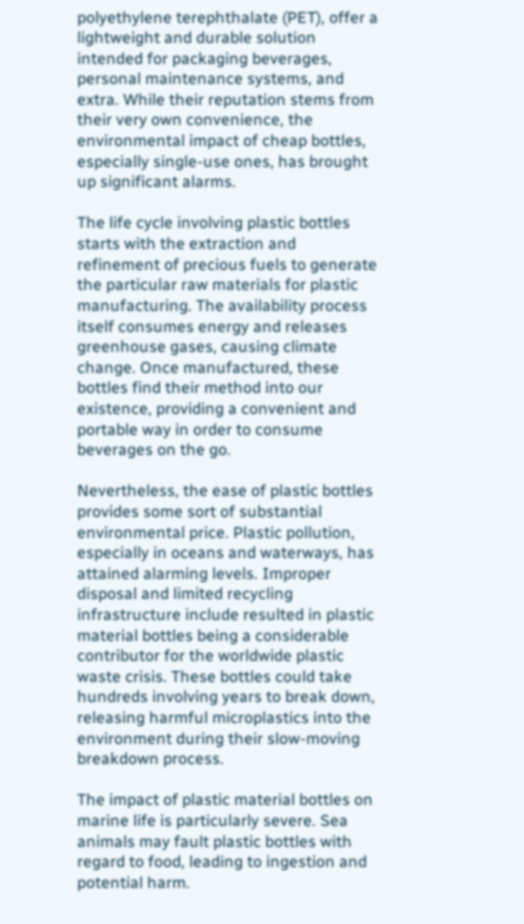polyethylene terephthalate (PET), offer a lightweight and durable solution intended for packaging beverages, personal maintenance systems, and extra. While their reputation stems from their very own convenience, the environmental impact of cheap bottles, especially single-use ones, has brought up significant alarms.

The life cycle involving plastic bottles starts with the extraction and refinement of precious fuels to generate the particular raw materials for plastic manufacturing. The availability process itself consumes energy and releases greenhouse gases, causing climate change. Once manufactured, these bottles find their method into our existence, providing a convenient and portable way in order to consume beverages on the go.

Nevertheless, the ease of plastic bottles provides some sort of substantial environmental price. Plastic pollution, especially in oceans and waterways, has attained alarming levels. Improper disposal and limited recycling infrastructure include resulted in plastic material bottles being a considerable contributor for the worldwide plastic waste crisis. These bottles could take hundreds involving years to break down, releasing harmful microplastics into the environment during their slow-moving breakdown process.

The impact of plastic material bottles on marine life is particularly severe. Sea animals may fault plastic bottles with regard to food, leading to ingestion and potential harm.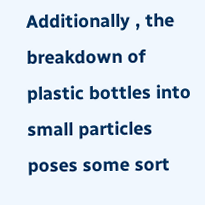Additionally , the breakdown of plastic bottles into small particles poses some sort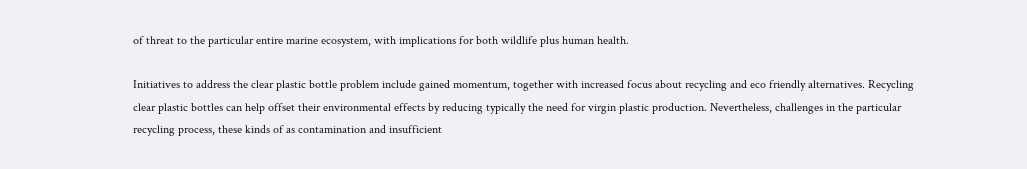of threat to the particular entire marine ecosystem, with implications for both wildlife plus human health.

Initiatives to address the clear plastic bottle problem include gained momentum, together with increased focus about recycling and eco friendly alternatives. Recycling clear plastic bottles can help offset their environmental effects by reducing typically the need for virgin plastic production. Nevertheless, challenges in the particular recycling process, these kinds of as contamination and insufficient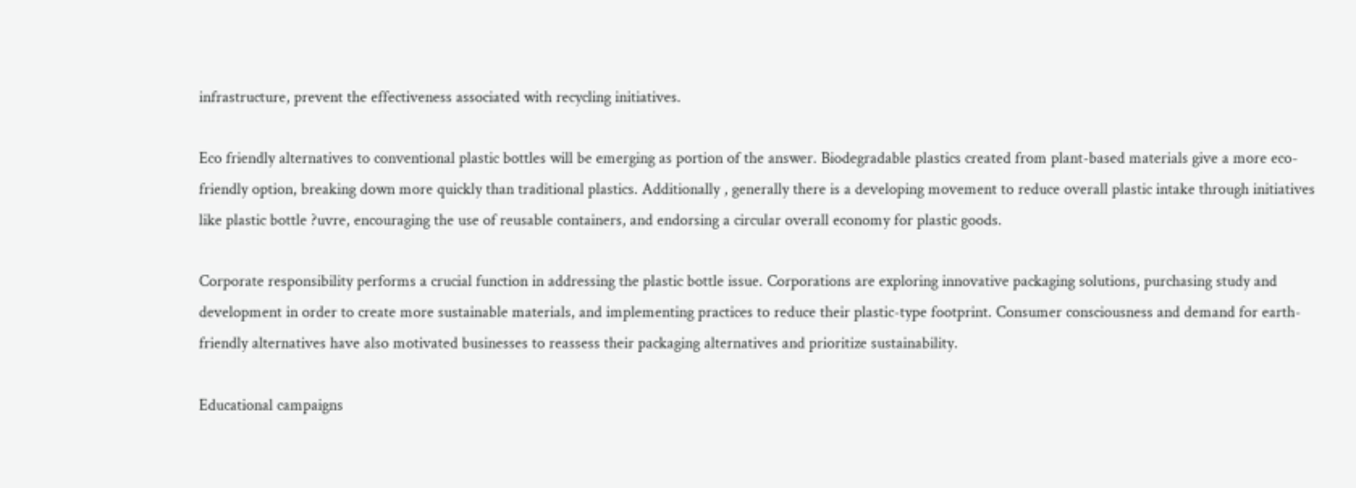infrastructure, prevent the effectiveness associated with recycling initiatives.

Eco friendly alternatives to conventional plastic bottles will be emerging as portion of the answer. Biodegradable plastics created from plant-based materials give a more eco-friendly option, breaking down more quickly than traditional plastics. Additionally , generally there is a developing movement to reduce overall plastic intake through initiatives like plastic bottle ?uvre, encouraging the use of reusable containers, and endorsing a circular overall economy for plastic goods.

Corporate responsibility performs a crucial function in addressing the plastic bottle issue. Corporations are exploring innovative packaging solutions, purchasing study and development in order to create more sustainable materials, and implementing practices to reduce their plastic-type footprint. Consumer consciousness and demand for earth-friendly alternatives have also motivated businesses to reassess their packaging alternatives and prioritize sustainability.

Educational campaigns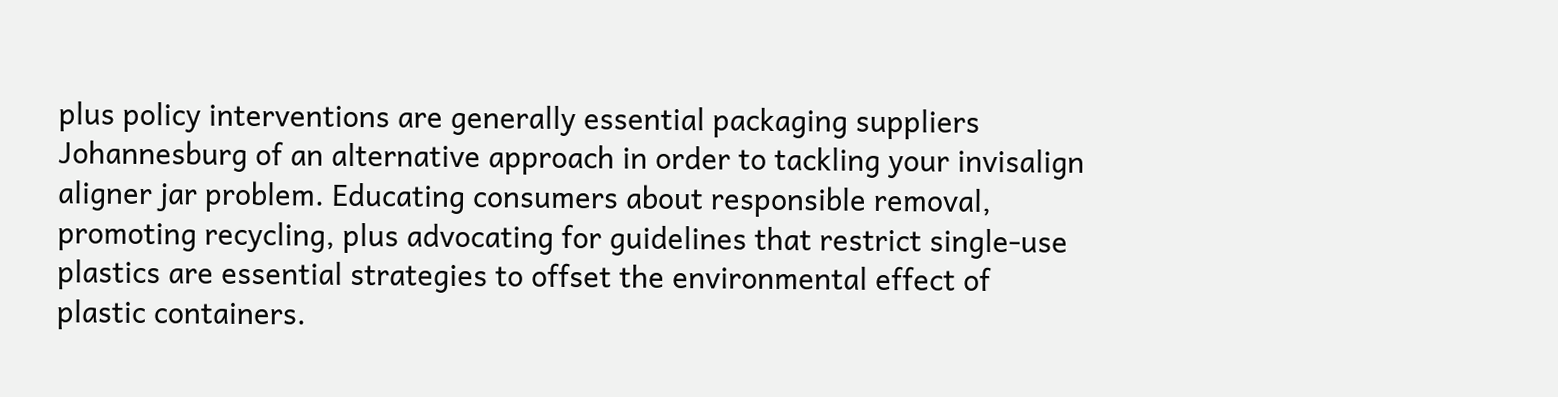plus policy interventions are generally essential packaging suppliers Johannesburg of an alternative approach in order to tackling your invisalign aligner jar problem. Educating consumers about responsible removal, promoting recycling, plus advocating for guidelines that restrict single-use plastics are essential strategies to offset the environmental effect of plastic containers.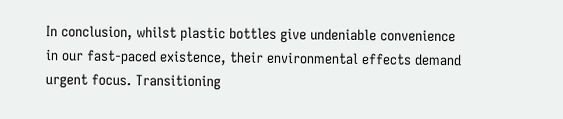In conclusion, whilst plastic bottles give undeniable convenience in our fast-paced existence, their environmental effects demand urgent focus. Transitioning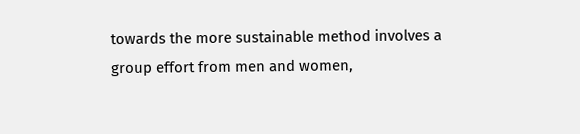towards the more sustainable method involves a group effort from men and women,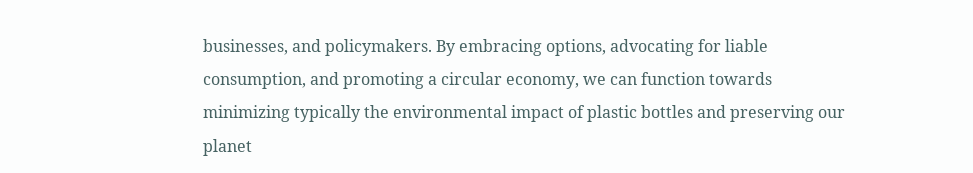businesses, and policymakers. By embracing options, advocating for liable consumption, and promoting a circular economy, we can function towards minimizing typically the environmental impact of plastic bottles and preserving our planet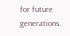for future generations.